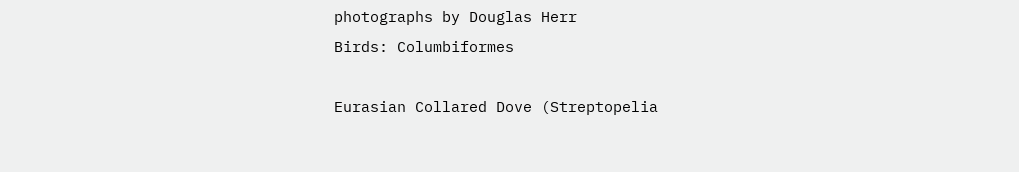photographs by Douglas Herr
Birds: Columbiformes

Eurasian Collared Dove (Streptopelia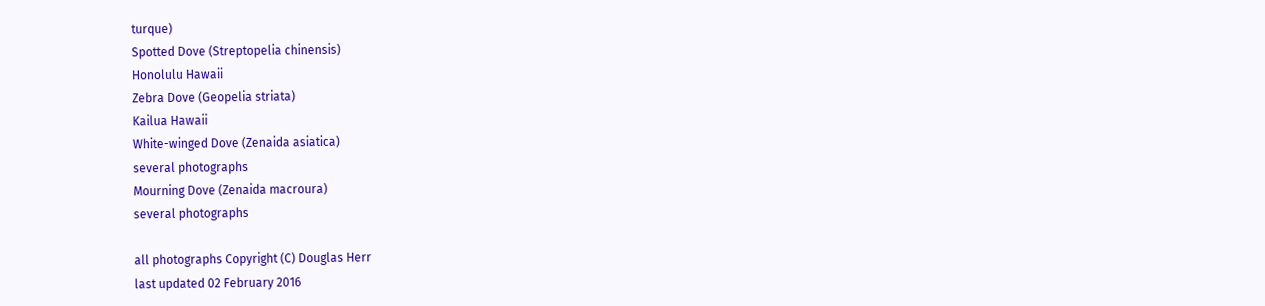turque)
Spotted Dove (Streptopelia chinensis)
Honolulu Hawaii
Zebra Dove (Geopelia striata)
Kailua Hawaii
White-winged Dove (Zenaida asiatica)
several photographs
Mourning Dove (Zenaida macroura)
several photographs

all photographs Copyright (C) Douglas Herr
last updated 02 February 2016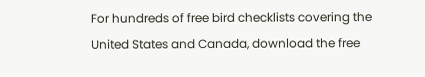For hundreds of free bird checklists covering the United States and Canada, download the free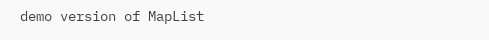demo version of MapList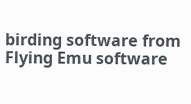birding software from Flying Emu software